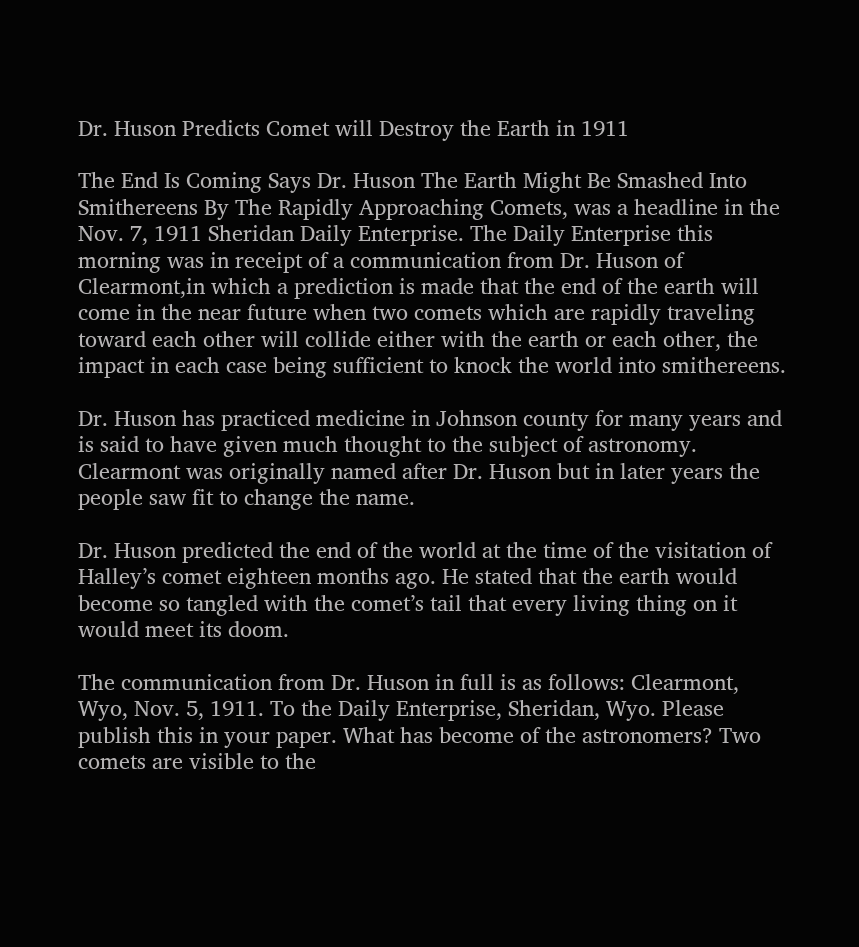Dr. Huson Predicts Comet will Destroy the Earth in 1911

The End Is Coming Says Dr. Huson The Earth Might Be Smashed Into Smithereens By The Rapidly Approaching Comets, was a headline in the Nov. 7, 1911 Sheridan Daily Enterprise. The Daily Enterprise this morning was in receipt of a communication from Dr. Huson of Clearmont,in which a prediction is made that the end of the earth will come in the near future when two comets which are rapidly traveling toward each other will collide either with the earth or each other, the impact in each case being sufficient to knock the world into smithereens.

Dr. Huson has practiced medicine in Johnson county for many years and is said to have given much thought to the subject of astronomy. Clearmont was originally named after Dr. Huson but in later years the people saw fit to change the name.

Dr. Huson predicted the end of the world at the time of the visitation of Halley’s comet eighteen months ago. He stated that the earth would become so tangled with the comet’s tail that every living thing on it would meet its doom.

The communication from Dr. Huson in full is as follows: Clearmont, Wyo, Nov. 5, 1911. To the Daily Enterprise, Sheridan, Wyo. Please publish this in your paper. What has become of the astronomers? Two comets are visible to the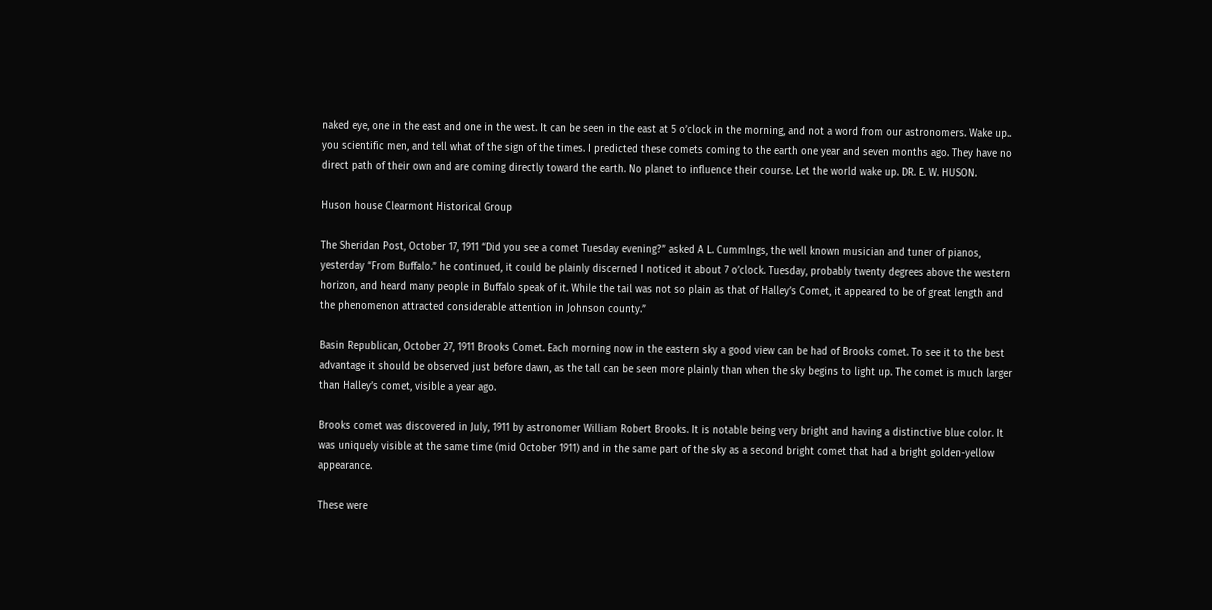naked eye, one in the east and one in the west. It can be seen in the east at 5 o’clock in the morning, and not a word from our astronomers. Wake up.. you scientific men, and tell what of the sign of the times. I predicted these comets coming to the earth one year and seven months ago. They have no direct path of their own and are coming directly toward the earth. No planet to influence their course. Let the world wake up. DR. E. W. HUSON.

Huson house Clearmont Historical Group

The Sheridan Post, October 17, 1911 “Did you see a comet Tuesday evening?” asked A L. Cummlngs, the well known musician and tuner of pianos, yesterday “From Buffalo.” he continued, it could be plainly discerned I noticed it about 7 o’clock. Tuesday, probably twenty degrees above the western horizon, and heard many people in Buffalo speak of it. While the tail was not so plain as that of Halley’s Comet, it appeared to be of great length and the phenomenon attracted considerable attention in Johnson county.”

Basin Republican, October 27, 1911 Brooks Comet. Each morning now in the eastern sky a good view can be had of Brooks comet. To see it to the best advantage it should be observed just before dawn, as the tall can be seen more plainly than when the sky begins to light up. The comet is much larger than Halley’s comet, visible a year ago.

Brooks comet was discovered in July, 1911 by astronomer William Robert Brooks. It is notable being very bright and having a distinctive blue color. It was uniquely visible at the same time (mid October 1911) and in the same part of the sky as a second bright comet that had a bright golden-yellow appearance.

These were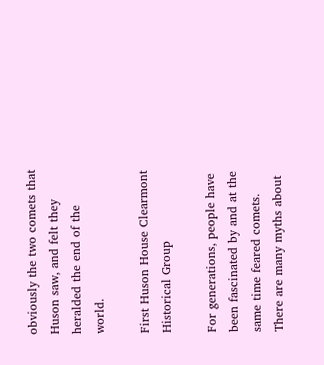obviously the two comets that Huson saw, and felt they heralded the end of the world.

First Huson House Clearmont Historical Group

For generations, people have been fascinated by and at the same time feared comets. There are many myths about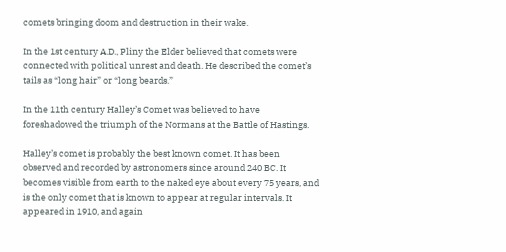comets bringing doom and destruction in their wake.

In the 1st century A.D., Pliny the Elder believed that comets were connected with political unrest and death. He described the comet’s tails as “long hair” or “long beards.”

In the 11th century Halley’s Comet was believed to have foreshadowed the triumph of the Normans at the Battle of Hastings.

Halley’s comet is probably the best known comet. It has been observed and recorded by astronomers since around 240 BC. It becomes visible from earth to the naked eye about every 75 years, and is the only comet that is known to appear at regular intervals. It appeared in 1910, and again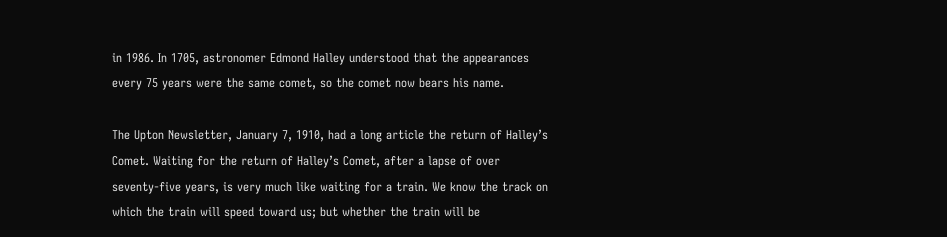in 1986. In 1705, astronomer Edmond Halley understood that the appearances every 75 years were the same comet, so the comet now bears his name.

The Upton Newsletter, January 7, 1910, had a long article the return of Halley’s Comet. Waiting for the return of Halley’s Comet, after a lapse of over seventy-five years, is very much like waiting for a train. We know the track on which the train will speed toward us; but whether the train will be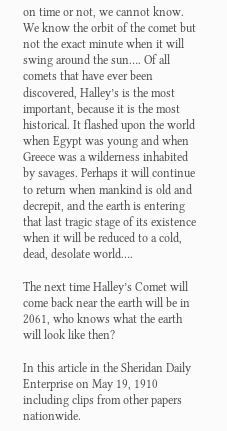on time or not, we cannot know. We know the orbit of the comet but not the exact minute when it will swing around the sun…. Of all comets that have ever been discovered, Halley’s is the most important, because it is the most historical. It flashed upon the world when Egypt was young and when Greece was a wilderness inhabited by savages. Perhaps it will continue to return when mankind is old and decrepit, and the earth is entering that last tragic stage of its existence when it will be reduced to a cold, dead, desolate world….

The next time Halley’s Comet will come back near the earth will be in 2061, who knows what the earth will look like then?

In this article in the Sheridan Daily Enterprise on May 19, 1910 including clips from other papers nationwide.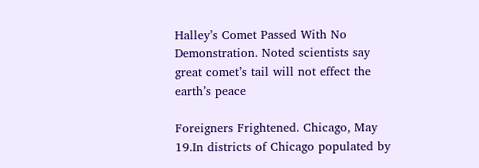Halley’s Comet Passed With No Demonstration. Noted scientists say great comet’s tail will not effect the earth’s peace

Foreigners Frightened. Chicago, May 19.In districts of Chicago populated by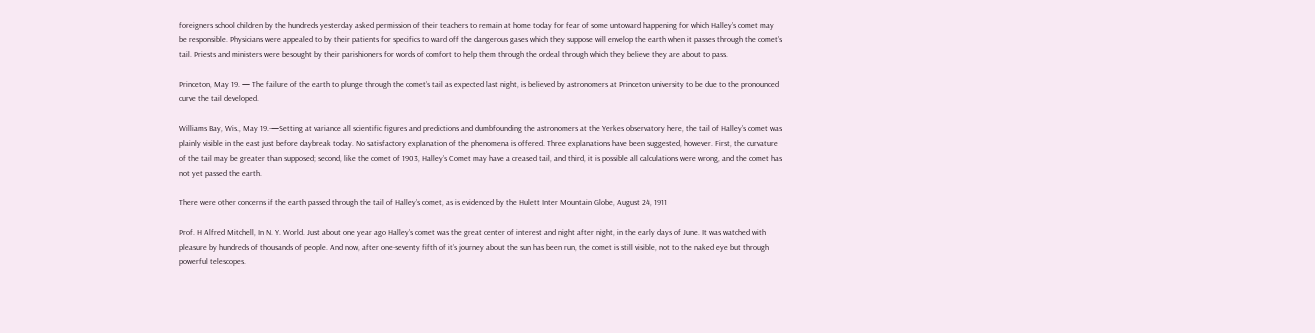foreigners school children by the hundreds yesterday asked permission of their teachers to remain at home today for fear of some untoward happening for which Halley’s comet may be responsible. Physicians were appealed to by their patients for specifics to ward off the dangerous gases which they suppose will envelop the earth when it passes through the comet’s tail. Priests and ministers were besought by their parishioners for words of comfort to help them through the ordeal through which they believe they are about to pass.

Princeton, May 19. — The failure of the earth to plunge through the comet’s tail as expected last night, is believed by astronomers at Princeton university to be due to the pronounced curve the tail developed.

Williams Bay, Wis., May 19.-—Setting at variance all scientific figures and predictions and dumbfounding the astronomers at the Yerkes observatory here, the tail of Halley’s comet was plainly visible in the east just before daybreak today. No satisfactory explanation of the phenomena is offered. Three explanations have been suggested, however. First, the curvature of the tail may be greater than supposed; second, like the comet of 1903, Halley’s Comet may have a creased tail, and third, it is possible all calculations were wrong, and the comet has not yet passed the earth.

There were other concerns if the earth passed through the tail of Halley’s comet, as is evidenced by the Hulett Inter Mountain Globe, August 24, 1911

Prof. H Alfred Mitchell, In N. Y. World. Just about one year ago Halley’s comet was the great center of interest and night after night, in the early days of June. It was watched with pleasure by hundreds of thousands of people. And now, after one-seventy fifth of it’s journey about the sun has been run, the comet is still visible, not to the naked eye but through powerful telescopes.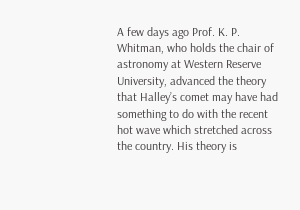A few days ago Prof. K. P. Whitman, who holds the chair of astronomy at Western Reserve University, advanced the theory that Halley’s comet may have had something to do with the recent hot wave which stretched across the country. His theory is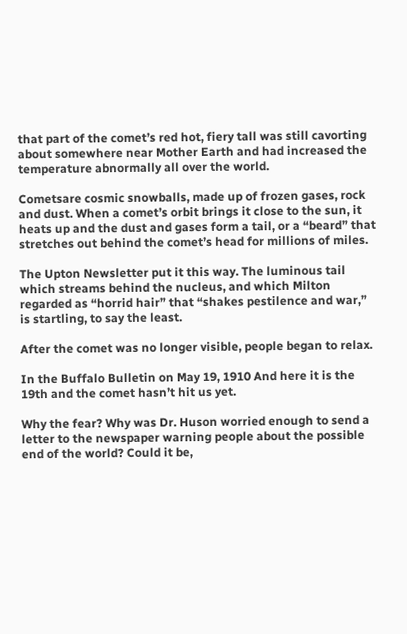that part of the comet’s red hot, fiery tall was still cavorting about somewhere near Mother Earth and had increased the temperature abnormally all over the world.

Cometsare cosmic snowballs, made up of frozen gases, rock and dust. When a comet’s orbit brings it close to the sun, it heats up and the dust and gases form a tail, or a “beard” that stretches out behind the comet’s head for millions of miles.

The Upton Newsletter put it this way. The luminous tail which streams behind the nucleus, and which Milton regarded as “horrid hair” that “shakes pestilence and war,” is startling, to say the least.

After the comet was no longer visible, people began to relax.

In the Buffalo Bulletin on May 19, 1910 And here it is the 19th and the comet hasn’t hit us yet.

Why the fear? Why was Dr. Huson worried enough to send a letter to the newspaper warning people about the possible end of the world? Could it be,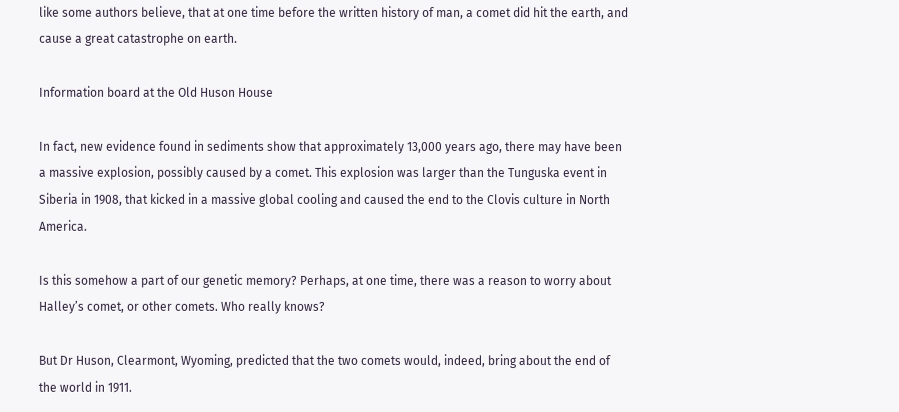like some authors believe, that at one time before the written history of man, a comet did hit the earth, and cause a great catastrophe on earth.

Information board at the Old Huson House

In fact, new evidence found in sediments show that approximately 13,000 years ago, there may have been a massive explosion, possibly caused by a comet. This explosion was larger than the Tunguska event in Siberia in 1908, that kicked in a massive global cooling and caused the end to the Clovis culture in North America.

Is this somehow a part of our genetic memory? Perhaps, at one time, there was a reason to worry about Halley’s comet, or other comets. Who really knows?

But Dr Huson, Clearmont, Wyoming, predicted that the two comets would, indeed, bring about the end of the world in 1911.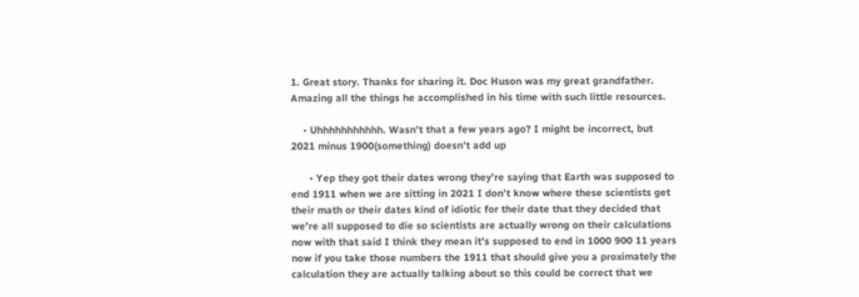1. Great story. Thanks for sharing it. Doc Huson was my great grandfather. Amazing all the things he accomplished in his time with such little resources.

    • Uhhhhhhhhhhh. Wasn’t that a few years ago? I might be incorrect, but 2021 minus 1900(something) doesn’t add up

      • Yep they got their dates wrong they’re saying that Earth was supposed to end 1911 when we are sitting in 2021 I don’t know where these scientists get their math or their dates kind of idiotic for their date that they decided that we’re all supposed to die so scientists are actually wrong on their calculations now with that said I think they mean it’s supposed to end in 1000 900 11 years now if you take those numbers the 1911 that should give you a proximately the calculation they are actually talking about so this could be correct that we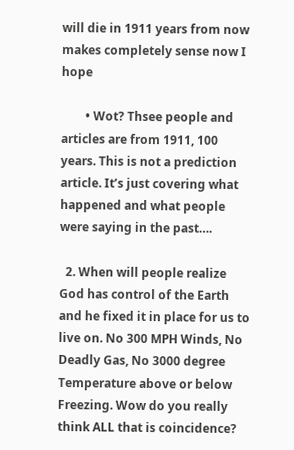will die in 1911 years from now makes completely sense now I hope

        • Wot? Thsee people and articles are from 1911, 100 years. This is not a prediction article. It’s just covering what happened and what people were saying in the past….

  2. When will people realize God has control of the Earth and he fixed it in place for us to live on. No 300 MPH Winds, No Deadly Gas, No 3000 degree Temperature above or below Freezing. Wow do you really think ALL that is coincidence?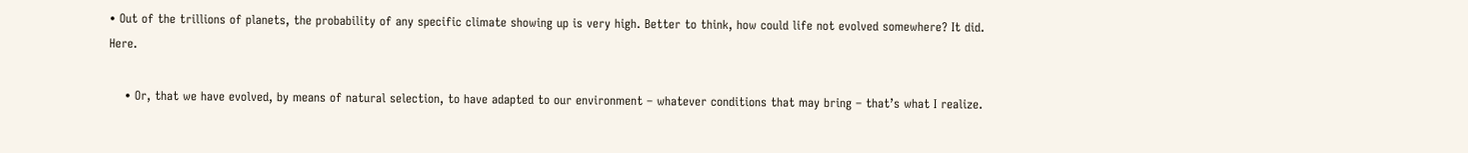• Out of the trillions of planets, the probability of any specific climate showing up is very high. Better to think, how could life not evolved somewhere? It did. Here.

    • Or, that we have evolved, by means of natural selection, to have adapted to our environment – whatever conditions that may bring – that’s what I realize.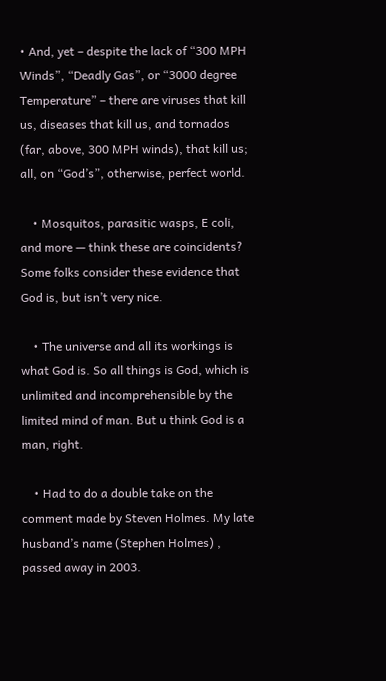• And, yet – despite the lack of “300 MPH Winds”, “Deadly Gas”, or “3000 degree Temperature” – there are viruses that kill us, diseases that kill us, and tornados (far, above, 300 MPH winds), that kill us; all, on “God’s”, otherwise, perfect world.

    • Mosquitos, parasitic wasps, E coli, and more — think these are coincidents? Some folks consider these evidence that God is, but isn’t very nice.

    • The universe and all its workings is what God is. So all things is God, which is unlimited and incomprehensible by the limited mind of man. But u think God is a man, right.

    • Had to do a double take on the comment made by Steven Holmes. My late husband’s name (Stephen Holmes) , passed away in 2003.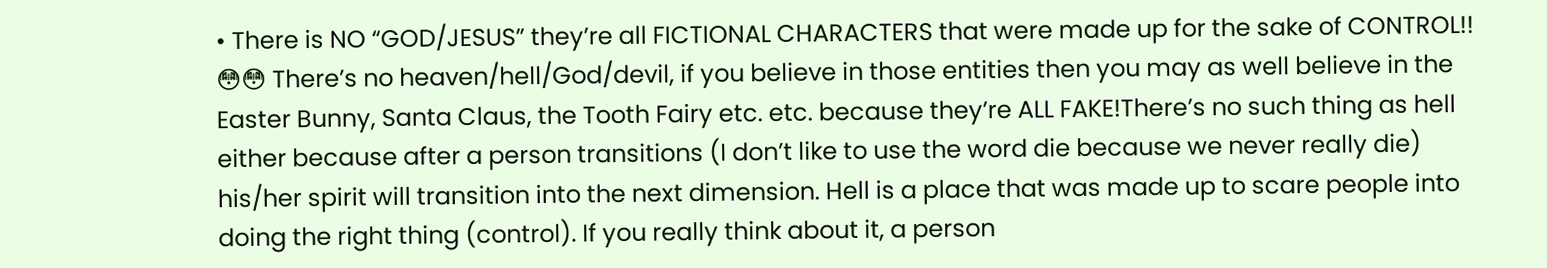• There is NO “GOD/JESUS” they’re all FICTIONAL CHARACTERS that were made up for the sake of CONTROL!! 😳😳 There’s no heaven/hell/God/devil, if you believe in those entities then you may as well believe in the Easter Bunny, Santa Claus, the Tooth Fairy etc. etc. because they’re ALL FAKE!There’s no such thing as hell either because after a person transitions (I don’t like to use the word die because we never really die) his/her spirit will transition into the next dimension. Hell is a place that was made up to scare people into doing the right thing (control). If you really think about it, a person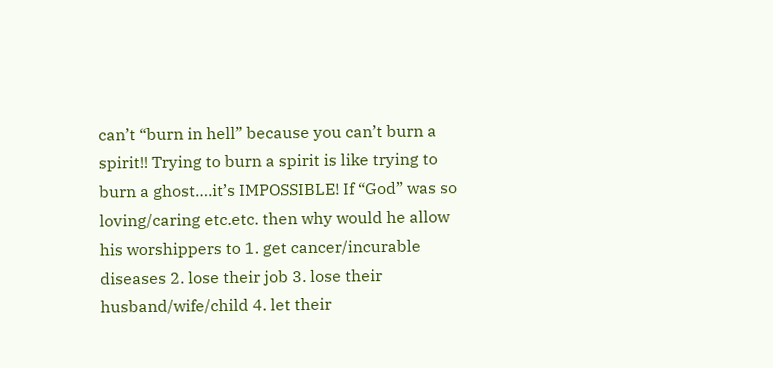can’t “burn in hell” because you can’t burn a spirit!! Trying to burn a spirit is like trying to burn a ghost….it’s IMPOSSIBLE! If “God” was so loving/caring etc.etc. then why would he allow his worshippers to 1. get cancer/incurable diseases 2. lose their job 3. lose their husband/wife/child 4. let their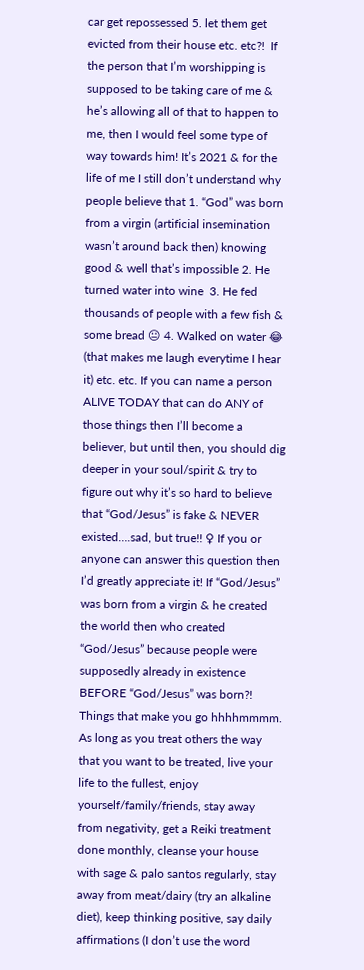car get repossessed 5. let them get evicted from their house etc. etc?!  If the person that I’m worshipping is supposed to be taking care of me & he’s allowing all of that to happen to me, then I would feel some type of way towards him! It’s 2021 & for the life of me I still don’t understand why people believe that 1. “God” was born from a virgin (artificial insemination wasn’t around back then) knowing good & well that’s impossible 2. He turned water into wine  3. He fed thousands of people with a few fish & some bread 😐 4. Walked on water 😂 (that makes me laugh everytime I hear it) etc. etc. If you can name a person ALIVE TODAY that can do ANY of those things then I’ll become a believer, but until then, you should dig deeper in your soul/spirit & try to figure out why it’s so hard to believe that “God/Jesus” is fake & NEVER existed….sad, but true!! ♀ If you or anyone can answer this question then I’d greatly appreciate it! If “God/Jesus” was born from a virgin & he created the world then who created “God/Jesus” because people were supposedly already in existence BEFORE “God/Jesus” was born?! Things that make you go hhhhmmmm.  As long as you treat others the way that you want to be treated, live your life to the fullest, enjoy yourself/family/friends, stay away from negativity, get a Reiki treatment done monthly, cleanse your house with sage & palo santos regularly, stay away from meat/dairy (try an alkaline diet), keep thinking positive, say daily affirmations (I don’t use the word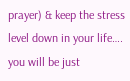prayer) & keep the stress level down in your life…. you will be just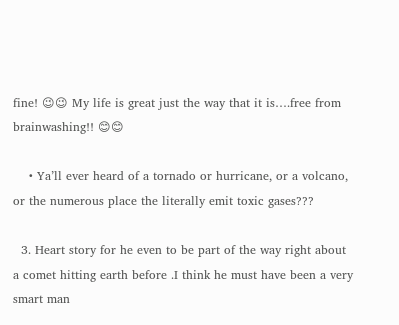fine! 😉😉 My life is great just the way that it is….free from brainwashing!! 😊😊

    • Ya’ll ever heard of a tornado or hurricane, or a volcano, or the numerous place the literally emit toxic gases???

  3. Heart story for he even to be part of the way right about a comet hitting earth before .I think he must have been a very smart man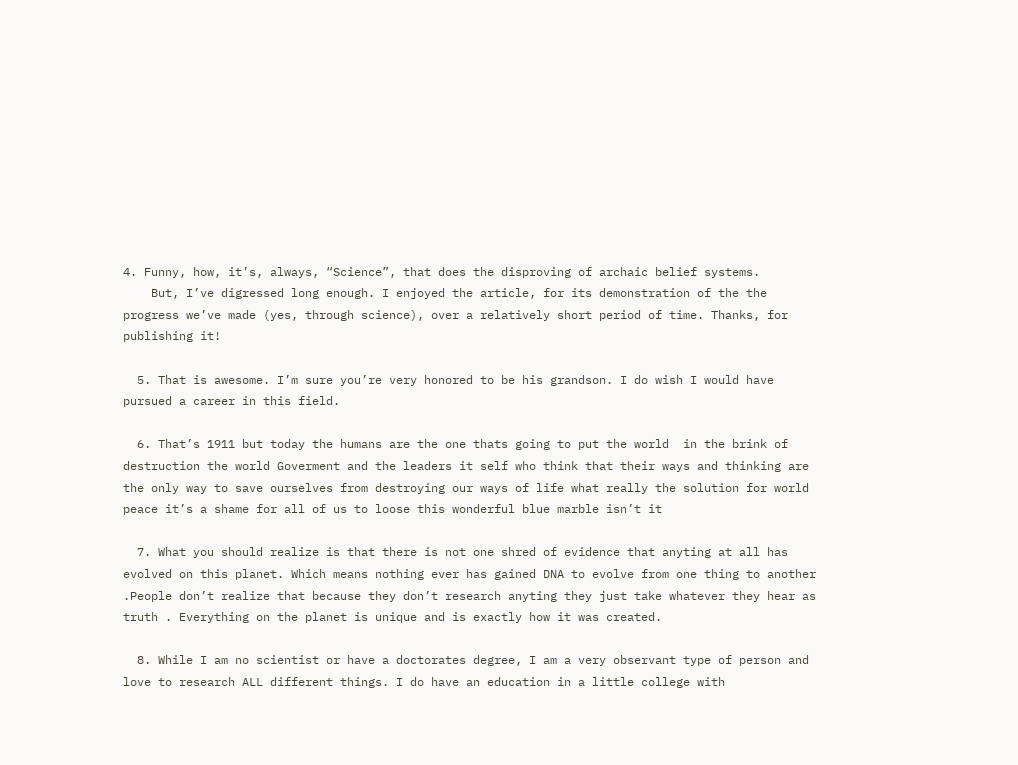4. Funny, how, it’s, always, “Science”, that does the disproving of archaic belief systems.
    But, I’ve digressed long enough. I enjoyed the article, for its demonstration of the the progress we’ve made (yes, through science), over a relatively short period of time. Thanks, for publishing it!

  5. That is awesome. I’m sure you’re very honored to be his grandson. I do wish I would have pursued a career in this field.

  6. That’s 1911 but today the humans are the one thats going to put the world  in the brink of destruction the world Goverment and the leaders it self who think that their ways and thinking are the only way to save ourselves from destroying our ways of life what really the solution for world peace it’s a shame for all of us to loose this wonderful blue marble isn’t it

  7. What you should realize is that there is not one shred of evidence that anyting at all has evolved on this planet. Which means nothing ever has gained DNA to evolve from one thing to another .People don’t realize that because they don’t research anyting they just take whatever they hear as truth . Everything on the planet is unique and is exactly how it was created.

  8. While I am no scientist or have a doctorates degree, I am a very observant type of person and love to research ALL different things. I do have an education in a little college with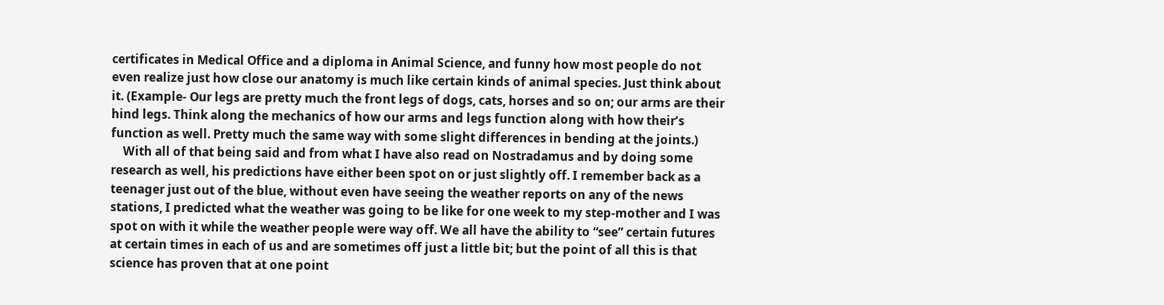certificates in Medical Office and a diploma in Animal Science, and funny how most people do not even realize just how close our anatomy is much like certain kinds of animal species. Just think about it. (Example- Our legs are pretty much the front legs of dogs, cats, horses and so on; our arms are their hind legs. Think along the mechanics of how our arms and legs function along with how their’s function as well. Pretty much the same way with some slight differences in bending at the joints.)
    With all of that being said and from what I have also read on Nostradamus and by doing some research as well, his predictions have either been spot on or just slightly off. I remember back as a teenager just out of the blue, without even have seeing the weather reports on any of the news stations, I predicted what the weather was going to be like for one week to my step-mother and I was spot on with it while the weather people were way off. We all have the ability to “see” certain futures at certain times in each of us and are sometimes off just a little bit; but the point of all this is that science has proven that at one point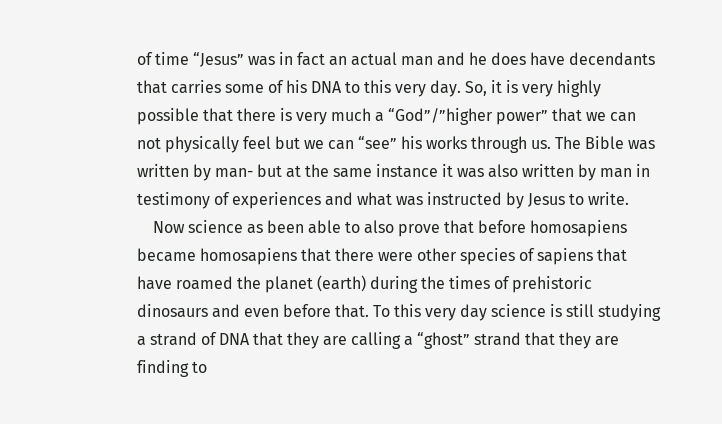of time “Jesus” was in fact an actual man and he does have decendants that carries some of his DNA to this very day. So, it is very highly possible that there is very much a “God”/”higher power” that we can not physically feel but we can “see” his works through us. The Bible was written by man- but at the same instance it was also written by man in testimony of experiences and what was instructed by Jesus to write.
    Now science as been able to also prove that before homosapiens became homosapiens that there were other species of sapiens that have roamed the planet (earth) during the times of prehistoric dinosaurs and even before that. To this very day science is still studying a strand of DNA that they are calling a “ghost” strand that they are finding to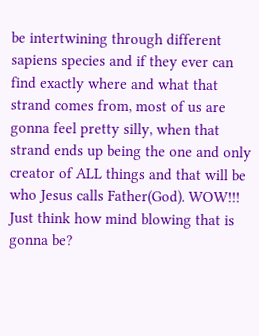be intertwining through different sapiens species and if they ever can find exactly where and what that strand comes from, most of us are gonna feel pretty silly, when that strand ends up being the one and only creator of ALL things and that will be who Jesus calls Father(God). WOW!!! Just think how mind blowing that is gonna be?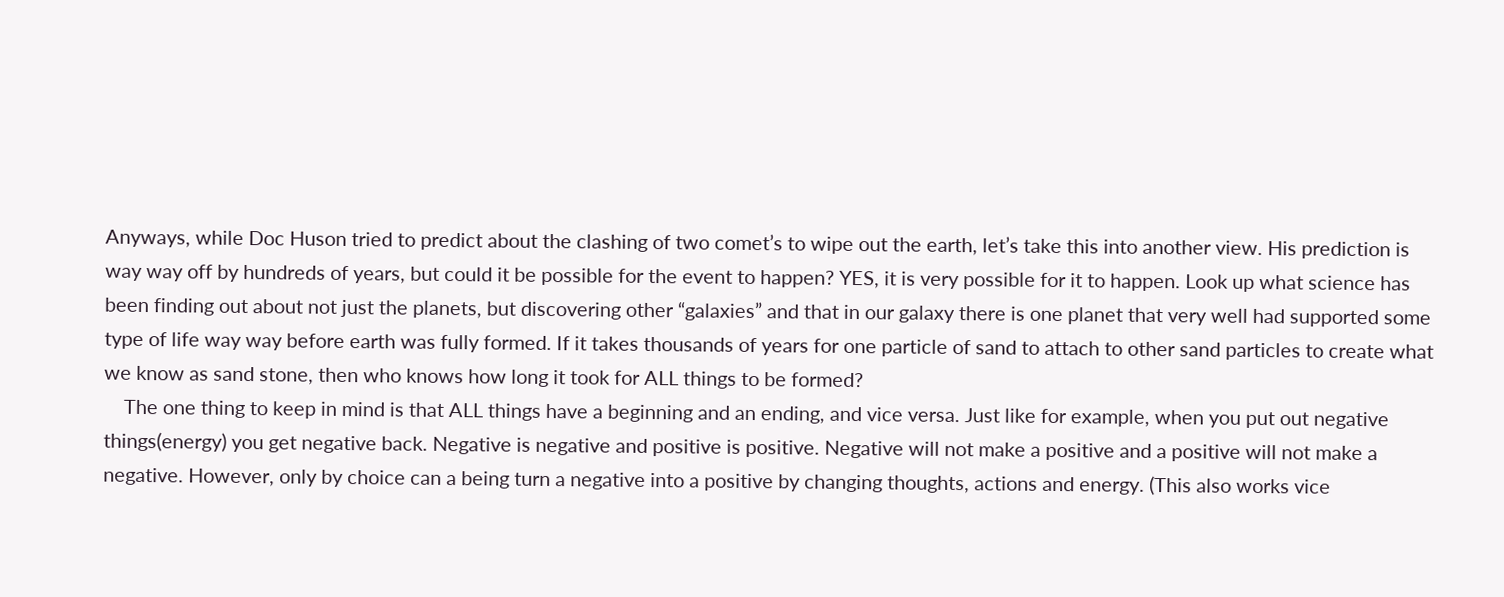Anyways, while Doc Huson tried to predict about the clashing of two comet’s to wipe out the earth, let’s take this into another view. His prediction is way way off by hundreds of years, but could it be possible for the event to happen? YES, it is very possible for it to happen. Look up what science has been finding out about not just the planets, but discovering other “galaxies” and that in our galaxy there is one planet that very well had supported some type of life way way before earth was fully formed. If it takes thousands of years for one particle of sand to attach to other sand particles to create what we know as sand stone, then who knows how long it took for ALL things to be formed?
    The one thing to keep in mind is that ALL things have a beginning and an ending, and vice versa. Just like for example, when you put out negative things(energy) you get negative back. Negative is negative and positive is positive. Negative will not make a positive and a positive will not make a negative. However, only by choice can a being turn a negative into a positive by changing thoughts, actions and energy. (This also works vice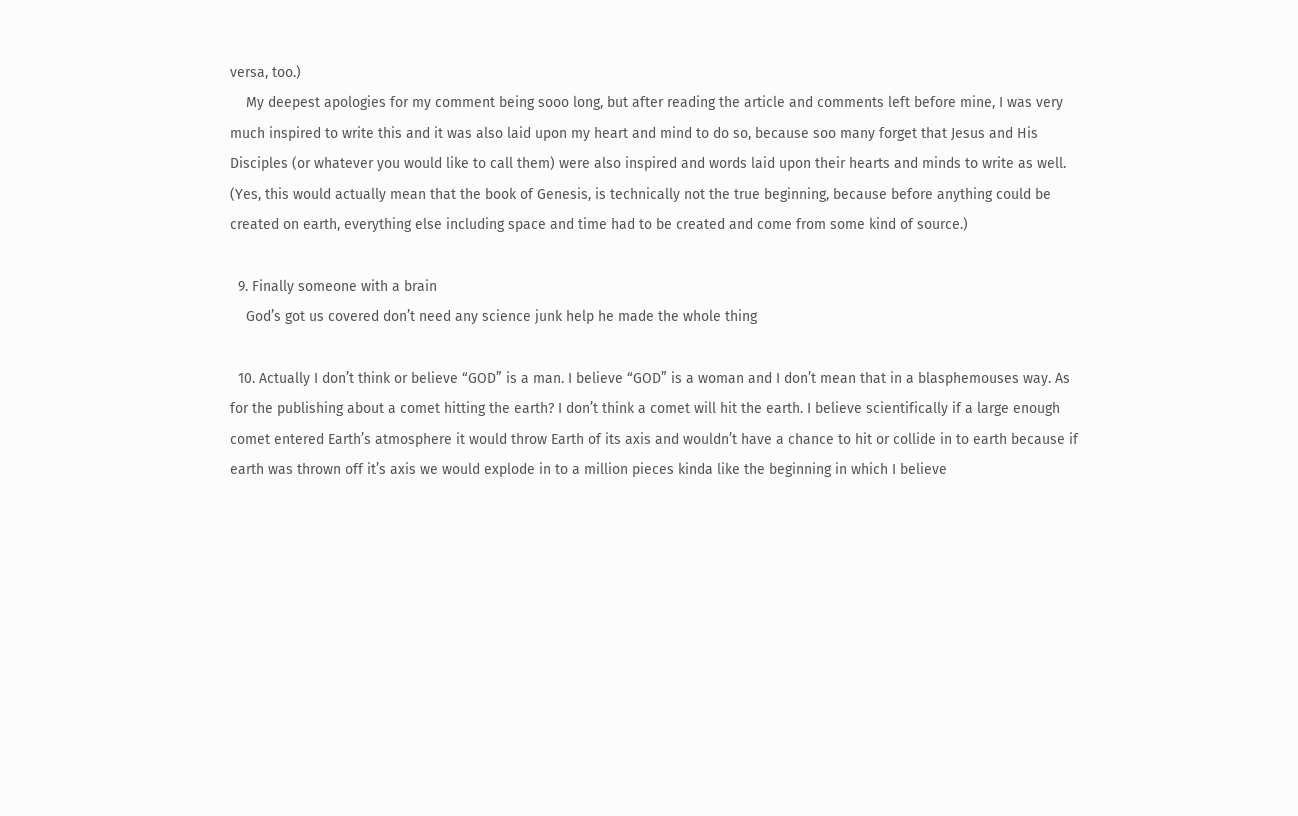versa, too.)
    My deepest apologies for my comment being sooo long, but after reading the article and comments left before mine, I was very much inspired to write this and it was also laid upon my heart and mind to do so, because soo many forget that Jesus and His Disciples (or whatever you would like to call them) were also inspired and words laid upon their hearts and minds to write as well. (Yes, this would actually mean that the book of Genesis, is technically not the true beginning, because before anything could be created on earth, everything else including space and time had to be created and come from some kind of source.)

  9. Finally someone with a brain
    God’s got us covered don’t need any science junk help he made the whole thing

  10. Actually I don’t think or believe “GOD” is a man. I believe “GOD” is a woman and I don’t mean that in a blasphemouses way. As for the publishing about a comet hitting the earth? I don’t think a comet will hit the earth. I believe scientifically if a large enough comet entered Earth’s atmosphere it would throw Earth of its axis and wouldn’t have a chance to hit or collide in to earth because if earth was thrown off it’s axis we would explode in to a million pieces kinda like the beginning in which I believe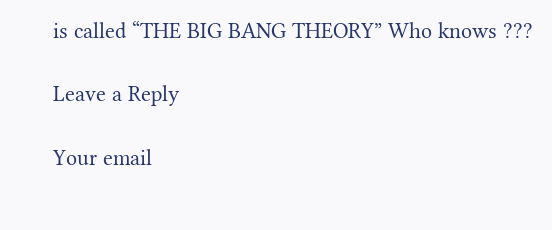is called “THE BIG BANG THEORY” Who knows ???

Leave a Reply

Your email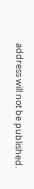address will not be published.